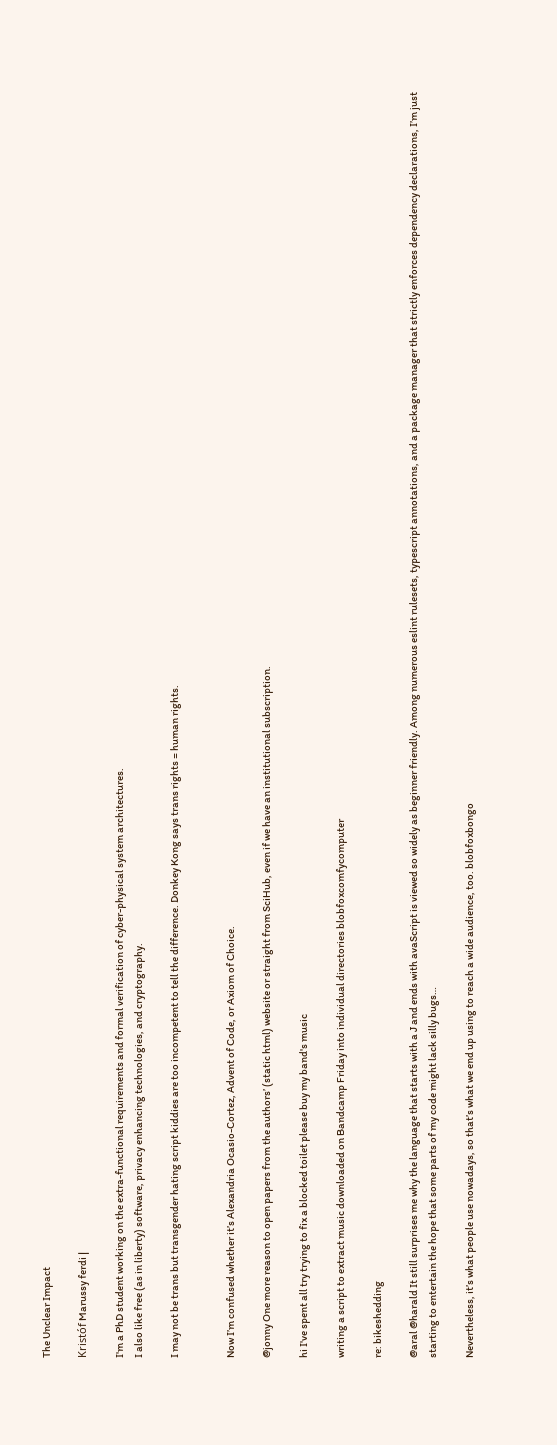The Unclear Impact

Kristóf Marussy ferdi |

I'm a PhD student working on the extra-functional requirements and formal verification of cyber-physical system architectures.
I also like free (as in liberty) software, privacy enhancing technologies, and cryptography.

I may not be trans but transgender hating script kiddies are too incompetent to tell the difference. Donkey Kong says trans rights = human rights.


Now I’m confused whether it’s Alexandria Ocasio-Cortez, Advent of Code, or Axiom of Choice.

@jonny One more reason to open papers from the authors’ (static html) website or straight from SciHub, even if we have an institutional subscription.

hi I've spent all try trying to fix a blocked toilet please buy my band's music

writing a script to extract music downloaded on Bandcamp Friday into individual directories blobfoxcomfycomputer

re: bikeshedding

@aral @harald It still surprises me why the language that starts with a J and ends with avaScript is viewed so widely as beginner friendly. Among numerous eslint rulesets, typescript annotations, and a package manager that strictly enforces dependency declarations, I’m just starting to entertain the hope that some parts of my code might lack silly bugs…

Nevertheless, it’s what people use nowadays, so that’s what we end up using to reach a wide audience, too. blobfoxbongo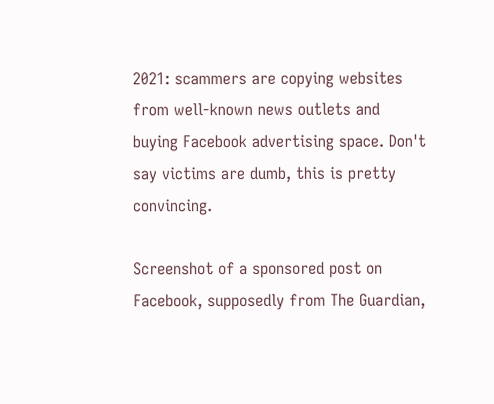2021: scammers are copying websites from well-known news outlets and buying Facebook advertising space. Don't say victims are dumb, this is pretty convincing.

Screenshot of a sponsored post on Facebook, supposedly from The Guardian,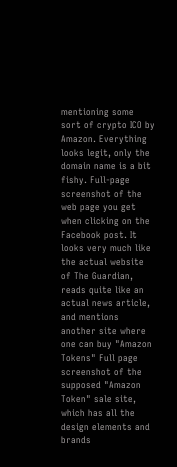mentioning some sort of crypto ICO by Amazon. Everything looks legit, only the domain name is a bit fishy. Full-page screenshot of the web page you get when clicking on the Facebook post. It looks very much like the actual website of The Guardian, reads quite like an actual news article, and mentions another site where one can buy "Amazon Tokens" Full page screenshot of the supposed "Amazon Token" sale site, which has all the design elements and brands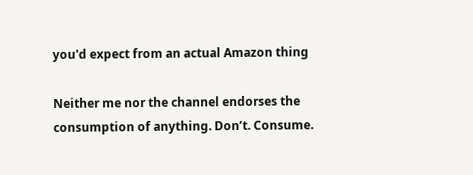you'd expect from an actual Amazon thing

Neither me nor the channel endorses the consumption of anything. Don’t. Consume.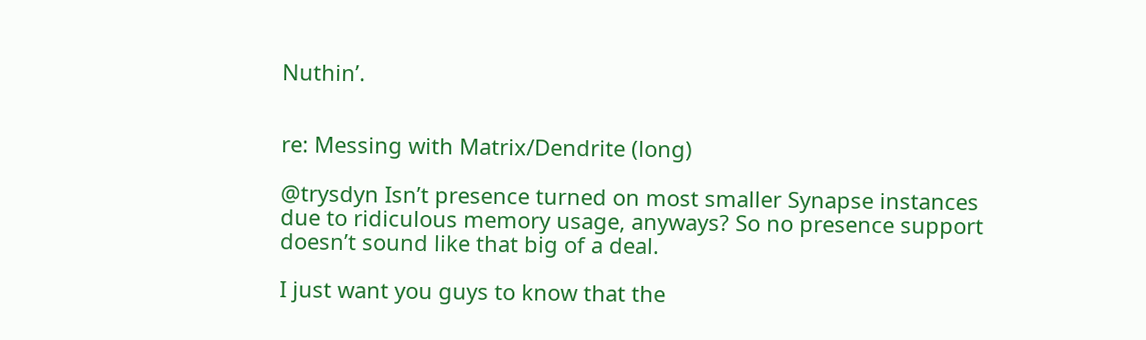Nuthin’.


re: Messing with Matrix/Dendrite (long)

@trysdyn Isn’t presence turned on most smaller Synapse instances due to ridiculous memory usage, anyways? So no presence support doesn’t sound like that big of a deal.

I just want you guys to know that the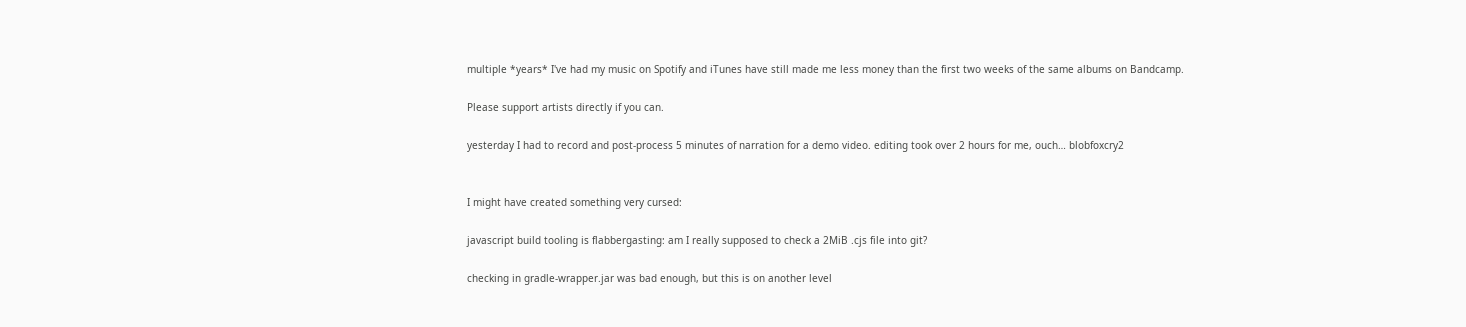multiple *years* I've had my music on Spotify and iTunes have still made me less money than the first two weeks of the same albums on Bandcamp.

Please support artists directly if you can.

yesterday I had to record and post-process 5 minutes of narration for a demo video. editing took over 2 hours for me, ouch… blobfoxcry2


I might have created something very cursed:

javascript build tooling is flabbergasting: am I really supposed to check a 2MiB .cjs file into git?

checking in gradle-wrapper.jar was bad enough, but this is on another level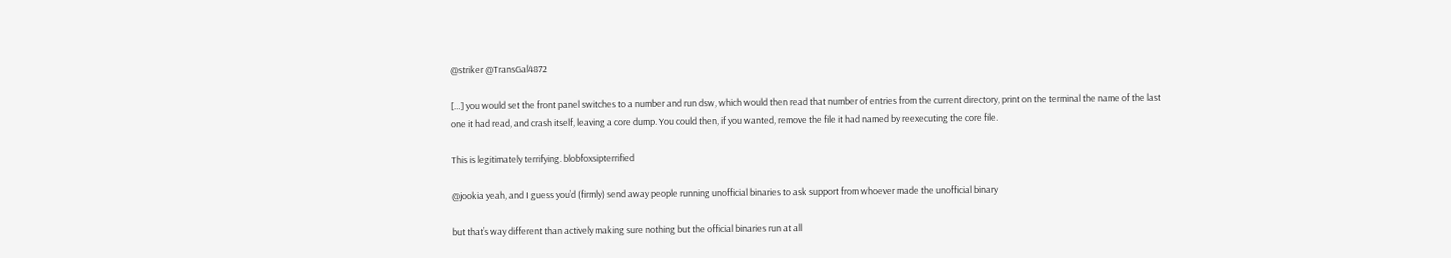@striker @TransGal4872

[…] you would set the front panel switches to a number and run dsw, which would then read that number of entries from the current directory, print on the terminal the name of the last one it had read, and crash itself, leaving a core dump. You could then, if you wanted, remove the file it had named by reexecuting the core file.

This is legitimately terrifying. blobfoxsipterrified

@jookia yeah, and I guess you’d (firmly) send away people running unofficial binaries to ask support from whoever made the unofficial binary

but that’s way different than actively making sure nothing but the official binaries run at all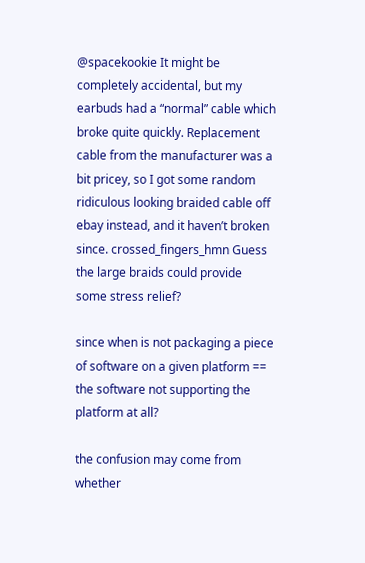@spacekookie It might be completely accidental, but my earbuds had a “normal” cable which broke quite quickly. Replacement cable from the manufacturer was a bit pricey, so I got some random ridiculous looking braided cable off ebay instead, and it haven’t broken since. crossed_fingers_hmn Guess the large braids could provide some stress relief?

since when is not packaging a piece of software on a given platform == the software not supporting the platform at all?

the confusion may come from whether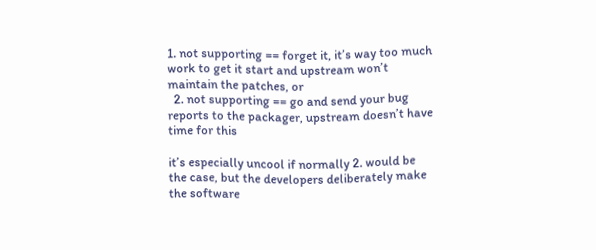1. not supporting == forget it, it’s way too much work to get it start and upstream won’t maintain the patches, or
  2. not supporting == go and send your bug reports to the packager, upstream doesn’t have time for this

it’s especially uncool if normally 2. would be the case, but the developers deliberately make the software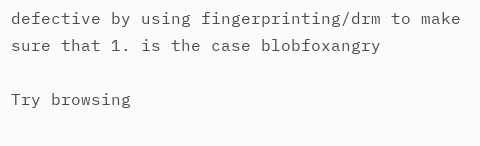defective by using fingerprinting/drm to make sure that 1. is the case blobfoxangry

Try browsing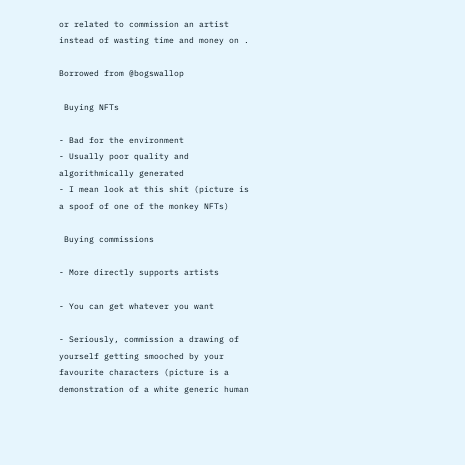or related to commission an artist instead of wasting time and money on .

Borrowed from @bogswallop

 Buying NFTs

- Bad for the environment
- Usually poor quality and algorithmically generated
- I mean look at this shit (picture is a spoof of one of the monkey NFTs)

 Buying commissions

- More directly supports artists

- You can get whatever you want

- Seriously, commission a drawing of yourself getting smooched by your favourite characters (picture is a demonstration of a white generic human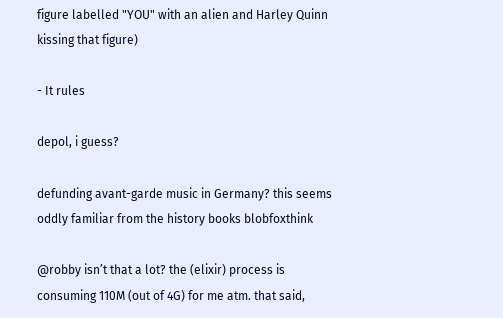figure labelled "YOU" with an alien and Harley Quinn kissing that figure)

- It rules

depol, i guess?

defunding avant-garde music in Germany? this seems oddly familiar from the history books blobfoxthink

@robby isn’t that a lot? the (elixir) process is consuming 110M (out of 4G) for me atm. that said,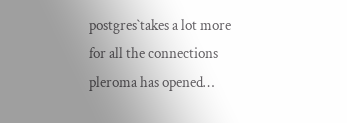postgres`takes a lot more for all the connections pleroma has opened…